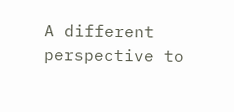A different perspective to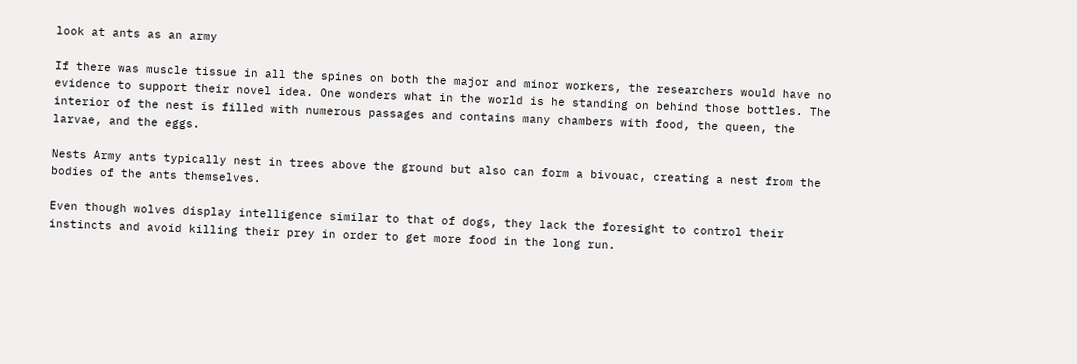look at ants as an army

If there was muscle tissue in all the spines on both the major and minor workers, the researchers would have no evidence to support their novel idea. One wonders what in the world is he standing on behind those bottles. The interior of the nest is filled with numerous passages and contains many chambers with food, the queen, the larvae, and the eggs.

Nests Army ants typically nest in trees above the ground but also can form a bivouac, creating a nest from the bodies of the ants themselves.

Even though wolves display intelligence similar to that of dogs, they lack the foresight to control their instincts and avoid killing their prey in order to get more food in the long run.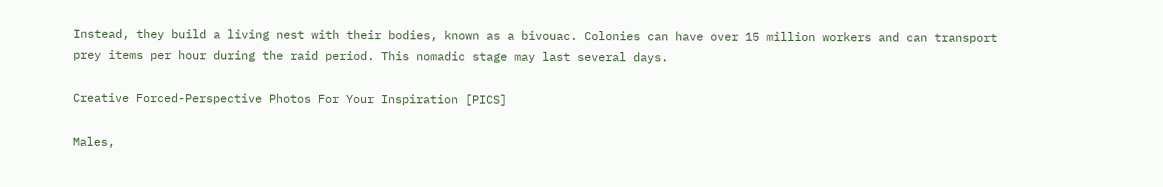Instead, they build a living nest with their bodies, known as a bivouac. Colonies can have over 15 million workers and can transport prey items per hour during the raid period. This nomadic stage may last several days.

Creative Forced-Perspective Photos For Your Inspiration [PICS]

Males,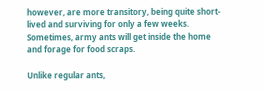however, are more transitory, being quite short-lived and surviving for only a few weeks. Sometimes, army ants will get inside the home and forage for food scraps.

Unlike regular ants,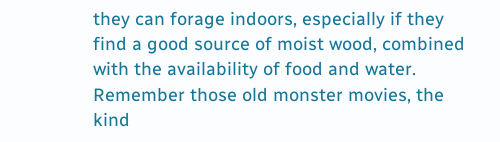they can forage indoors, especially if they find a good source of moist wood, combined with the availability of food and water. Remember those old monster movies, the kind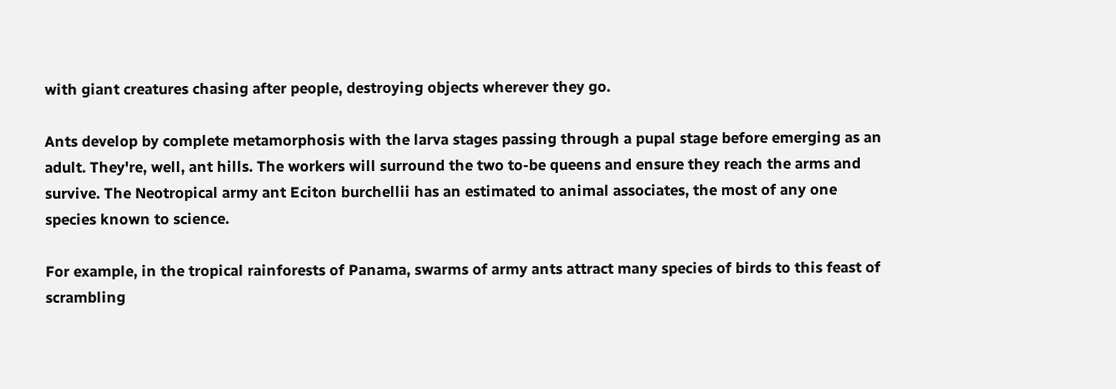with giant creatures chasing after people, destroying objects wherever they go.

Ants develop by complete metamorphosis with the larva stages passing through a pupal stage before emerging as an adult. They're, well, ant hills. The workers will surround the two to-be queens and ensure they reach the arms and survive. The Neotropical army ant Eciton burchellii has an estimated to animal associates, the most of any one species known to science.

For example, in the tropical rainforests of Panama, swarms of army ants attract many species of birds to this feast of scrambling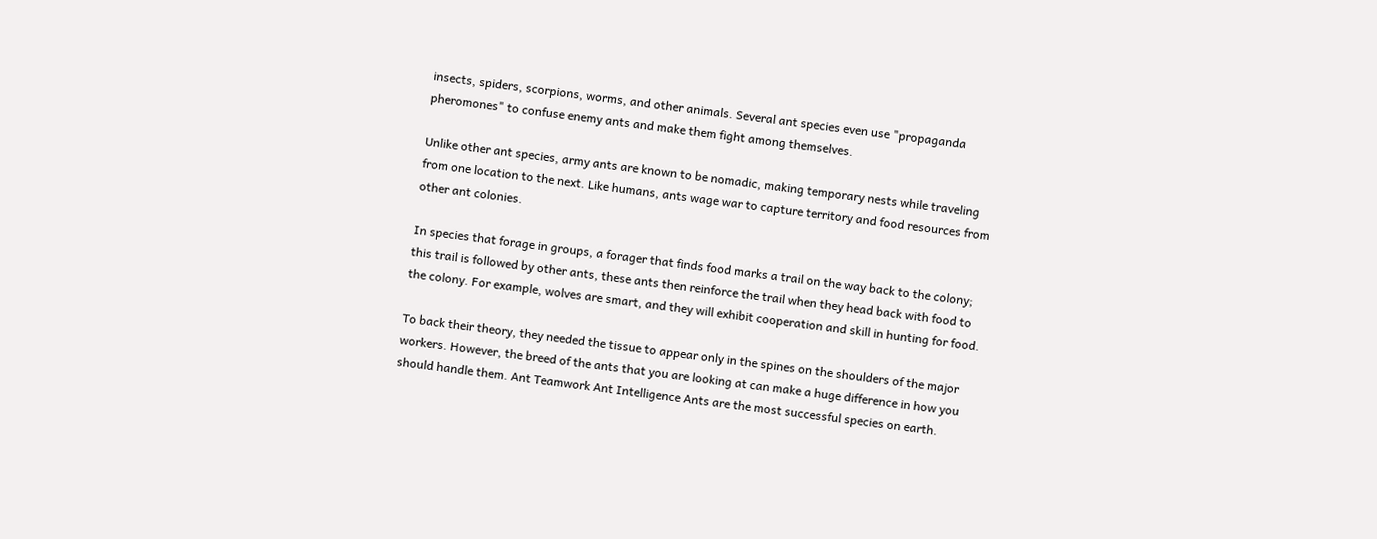insects, spiders, scorpions, worms, and other animals. Several ant species even use "propaganda pheromones" to confuse enemy ants and make them fight among themselves.

Unlike other ant species, army ants are known to be nomadic, making temporary nests while traveling from one location to the next. Like humans, ants wage war to capture territory and food resources from other ant colonies.

In species that forage in groups, a forager that finds food marks a trail on the way back to the colony; this trail is followed by other ants, these ants then reinforce the trail when they head back with food to the colony. For example, wolves are smart, and they will exhibit cooperation and skill in hunting for food.

To back their theory, they needed the tissue to appear only in the spines on the shoulders of the major workers. However, the breed of the ants that you are looking at can make a huge difference in how you should handle them. Ant Teamwork Ant Intelligence Ants are the most successful species on earth.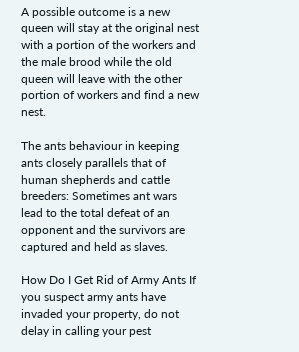A possible outcome is a new queen will stay at the original nest with a portion of the workers and the male brood while the old queen will leave with the other portion of workers and find a new nest.

The ants behaviour in keeping ants closely parallels that of human shepherds and cattle breeders: Sometimes ant wars lead to the total defeat of an opponent and the survivors are captured and held as slaves.

How Do I Get Rid of Army Ants If you suspect army ants have invaded your property, do not delay in calling your pest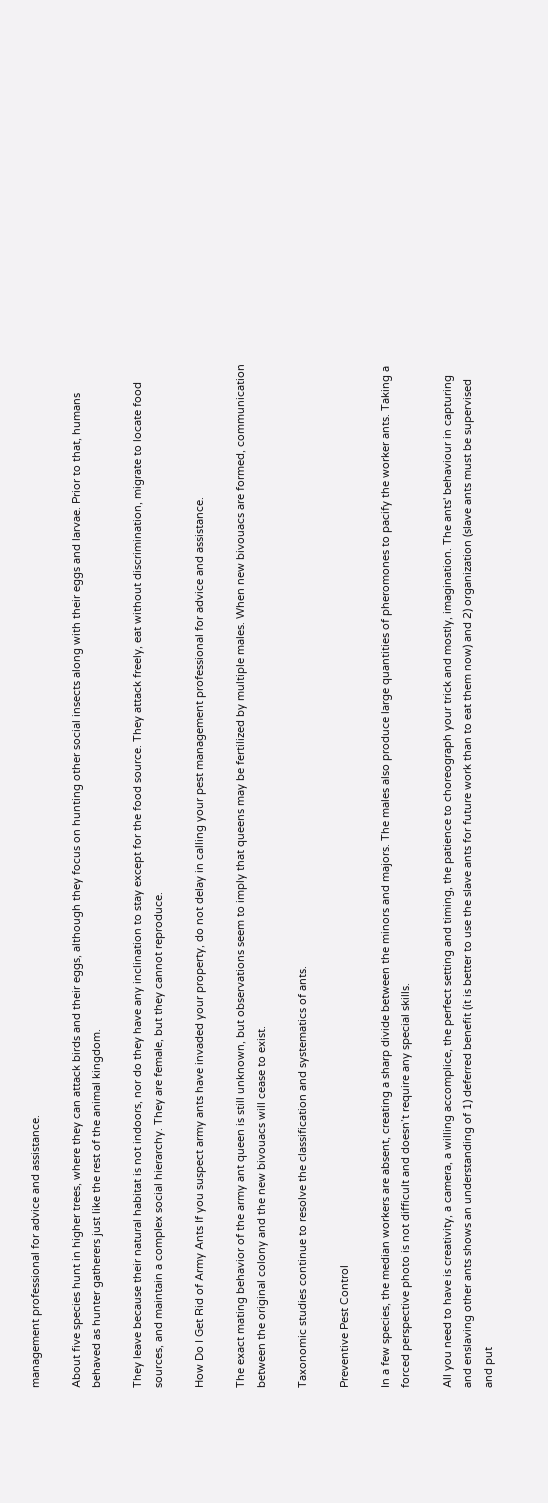management professional for advice and assistance.

About five species hunt in higher trees, where they can attack birds and their eggs, although they focus on hunting other social insects along with their eggs and larvae. Prior to that, humans behaved as hunter gatherers just like the rest of the animal kingdom.

They leave because their natural habitat is not indoors, nor do they have any inclination to stay except for the food source. They attack freely, eat without discrimination, migrate to locate food sources, and maintain a complex social hierarchy. They are female, but they cannot reproduce.

How Do I Get Rid of Army Ants If you suspect army ants have invaded your property, do not delay in calling your pest management professional for advice and assistance.

The exact mating behavior of the army ant queen is still unknown, but observations seem to imply that queens may be fertilized by multiple males. When new bivouacs are formed, communication between the original colony and the new bivouacs will cease to exist.

Taxonomic studies continue to resolve the classification and systematics of ants.

Preventive Pest Control

In a few species, the median workers are absent, creating a sharp divide between the minors and majors. The males also produce large quantities of pheromones to pacify the worker ants. Taking a forced perspective photo is not difficult and doesn’t require any special skills.

All you need to have is creativity, a camera, a willing accomplice, the perfect setting and timing, the patience to choreograph your trick and mostly, imagination. The ants' behaviour in capturing and enslaving other ants shows an understanding of 1) deferred benefit (it is better to use the slave ants for future work than to eat them now) and 2) organization (slave ants must be supervised and put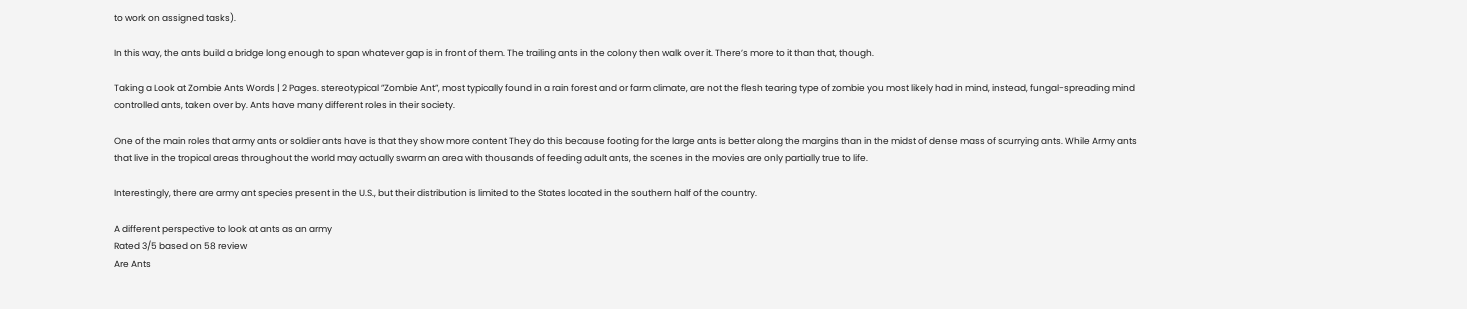to work on assigned tasks).

In this way, the ants build a bridge long enough to span whatever gap is in front of them. The trailing ants in the colony then walk over it. There’s more to it than that, though.

Taking a Look at Zombie Ants Words | 2 Pages. stereotypical ”Zombie Ant”, most typically found in a rain forest and or farm climate, are not the flesh tearing type of zombie you most likely had in mind, instead, fungal-spreading mind controlled ants, taken over by. Ants have many different roles in their society.

One of the main roles that army ants or soldier ants have is that they show more content They do this because footing for the large ants is better along the margins than in the midst of dense mass of scurrying ants. While Army ants that live in the tropical areas throughout the world may actually swarm an area with thousands of feeding adult ants, the scenes in the movies are only partially true to life.

Interestingly, there are army ant species present in the U.S., but their distribution is limited to the States located in the southern half of the country.

A different perspective to look at ants as an army
Rated 3/5 based on 58 review
Are Ants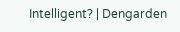Intelligent? | Dengarden